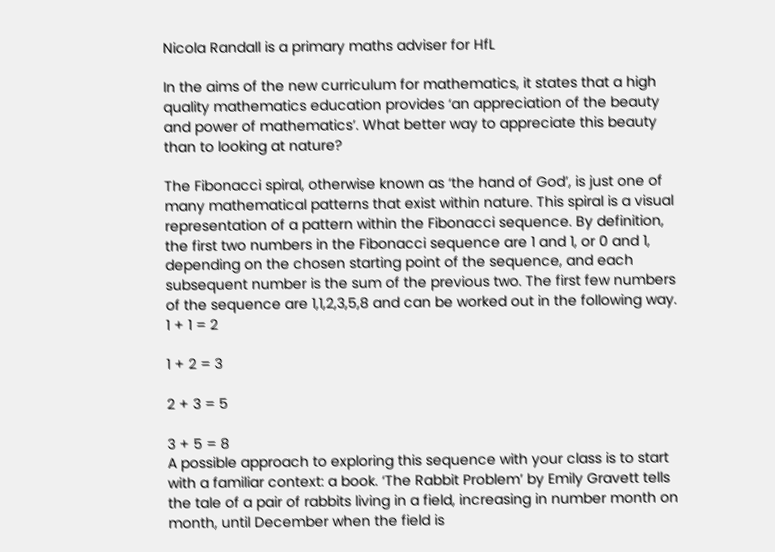Nicola Randall is a primary maths adviser for HfL

In the aims of the new curriculum for mathematics, it states that a high quality mathematics education provides ‘an appreciation of the beauty and power of mathematics’. What better way to appreciate this beauty than to looking at nature?

The Fibonacci spiral, otherwise known as ‘the hand of God’, is just one of many mathematical patterns that exist within nature. This spiral is a visual representation of a pattern within the Fibonacci sequence. By definition, the first two numbers in the Fibonacci sequence are 1 and 1, or 0 and 1, depending on the chosen starting point of the sequence, and each subsequent number is the sum of the previous two. The first few numbers of the sequence are 1,1,2,3,5,8 and can be worked out in the following way.
1 + 1 = 2

1 + 2 = 3

2 + 3 = 5

3 + 5 = 8
A possible approach to exploring this sequence with your class is to start with a familiar context: a book. ‘The Rabbit Problem’ by Emily Gravett tells the tale of a pair of rabbits living in a field, increasing in number month on month, until December when the field is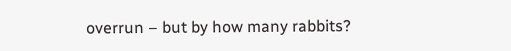overrun – but by how many rabbits?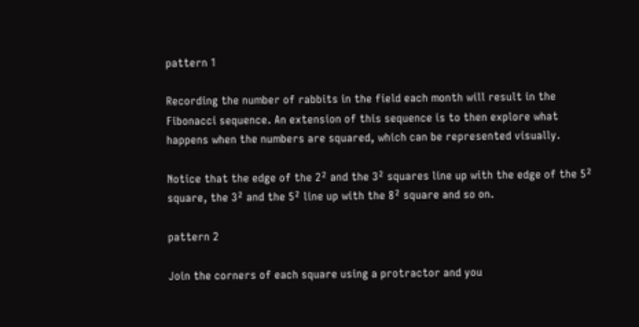pattern 1

Recording the number of rabbits in the field each month will result in the Fibonacci sequence. An extension of this sequence is to then explore what happens when the numbers are squared, which can be represented visually.

Notice that the edge of the 2² and the 3² squares line up with the edge of the 5² square, the 3² and the 5² line up with the 8² square and so on.

pattern 2

Join the corners of each square using a protractor and you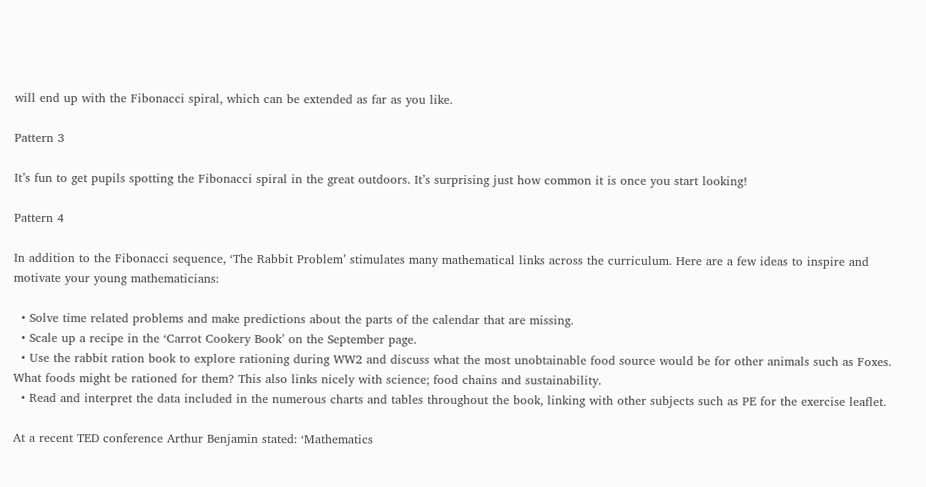will end up with the Fibonacci spiral, which can be extended as far as you like.

Pattern 3

It’s fun to get pupils spotting the Fibonacci spiral in the great outdoors. It’s surprising just how common it is once you start looking!

Pattern 4

In addition to the Fibonacci sequence, ‘The Rabbit Problem’ stimulates many mathematical links across the curriculum. Here are a few ideas to inspire and motivate your young mathematicians:

  • Solve time related problems and make predictions about the parts of the calendar that are missing.
  • Scale up a recipe in the ‘Carrot Cookery Book’ on the September page.
  • Use the rabbit ration book to explore rationing during WW2 and discuss what the most unobtainable food source would be for other animals such as Foxes. What foods might be rationed for them? This also links nicely with science; food chains and sustainability.
  • Read and interpret the data included in the numerous charts and tables throughout the book, linking with other subjects such as PE for the exercise leaflet.

At a recent TED conference Arthur Benjamin stated: ‘Mathematics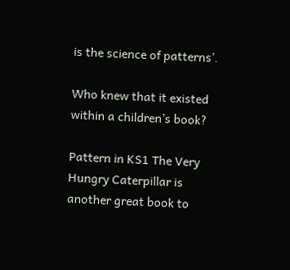is the science of patterns’.

Who knew that it existed within a children’s book?

Pattern in KS1 The Very Hungry Caterpillar is another great book to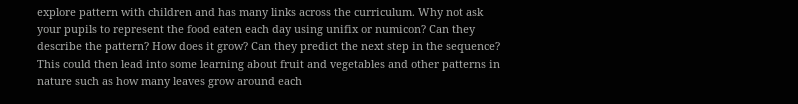explore pattern with children and has many links across the curriculum. Why not ask your pupils to represent the food eaten each day using unifix or numicon? Can they describe the pattern? How does it grow? Can they predict the next step in the sequence? This could then lead into some learning about fruit and vegetables and other patterns in nature such as how many leaves grow around each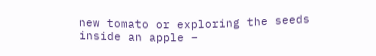new tomato or exploring the seeds inside an apple –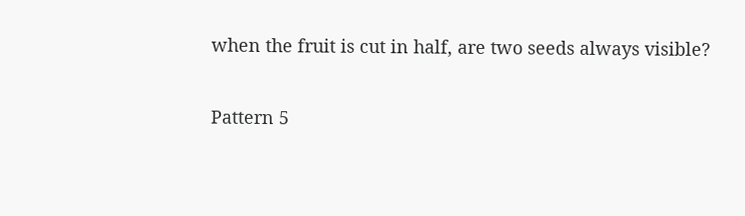when the fruit is cut in half, are two seeds always visible?

Pattern 5